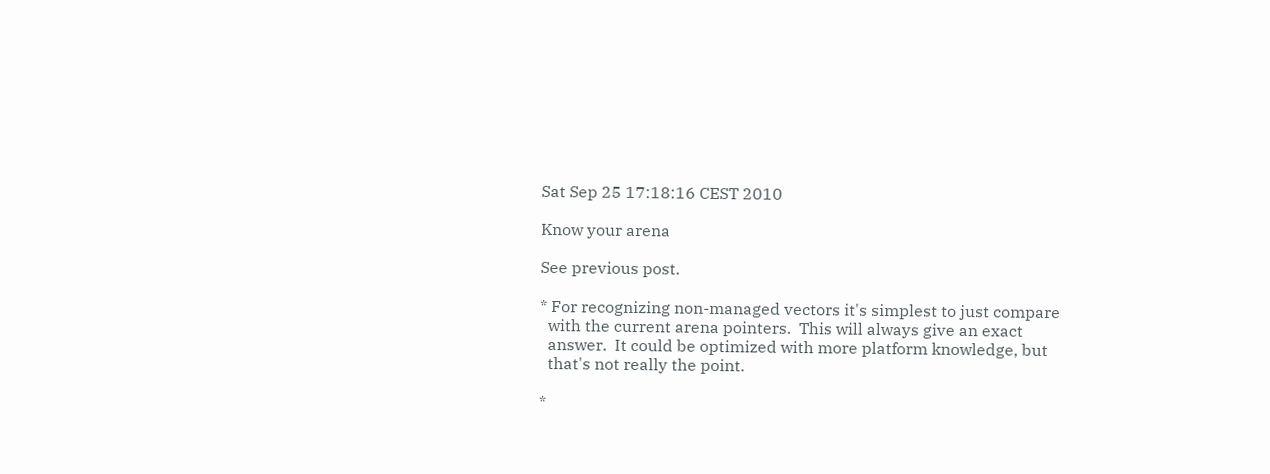Sat Sep 25 17:18:16 CEST 2010

Know your arena

See previous post.

* For recognizing non-managed vectors it's simplest to just compare
  with the current arena pointers.  This will always give an exact
  answer.  It could be optimized with more platform knowledge, but
  that's not really the point.

*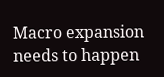Macro expansion needs to happen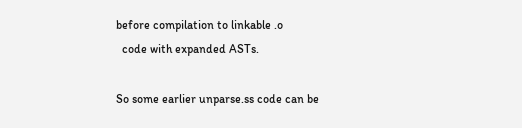before compilation to linkable .o
  code with expanded ASTs.

So some earlier unparse.ss code can be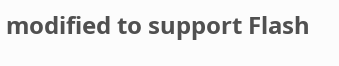modified to support Flash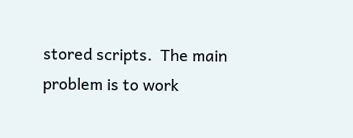stored scripts.  The main problem is to work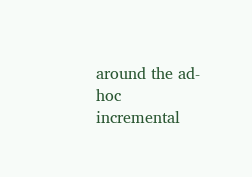around the ad-hoc
incremental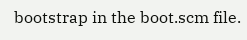bootstrap in the boot.scm file.